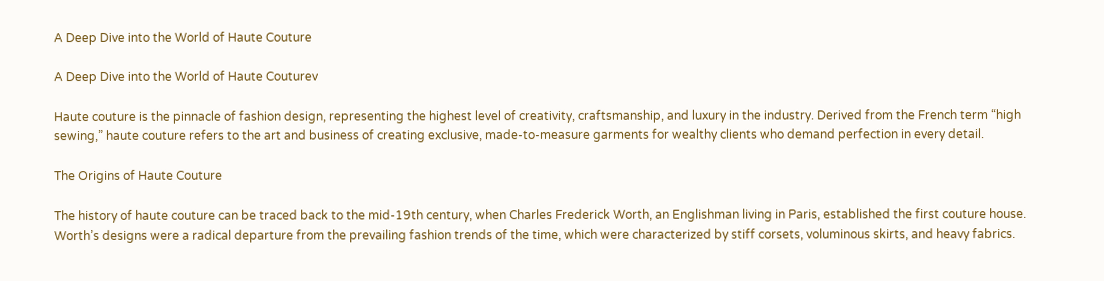A Deep Dive into the World of Haute Couture

A Deep Dive into the World of Haute Couturev

Haute couture is the pinnacle of fashion design, representing the highest level of creativity, craftsmanship, and luxury in the industry. Derived from the French term “high sewing,” haute couture refers to the art and business of creating exclusive, made-to-measure garments for wealthy clients who demand perfection in every detail.

The Origins of Haute Couture

The history of haute couture can be traced back to the mid-19th century, when Charles Frederick Worth, an Englishman living in Paris, established the first couture house. Worth’s designs were a radical departure from the prevailing fashion trends of the time, which were characterized by stiff corsets, voluminous skirts, and heavy fabrics.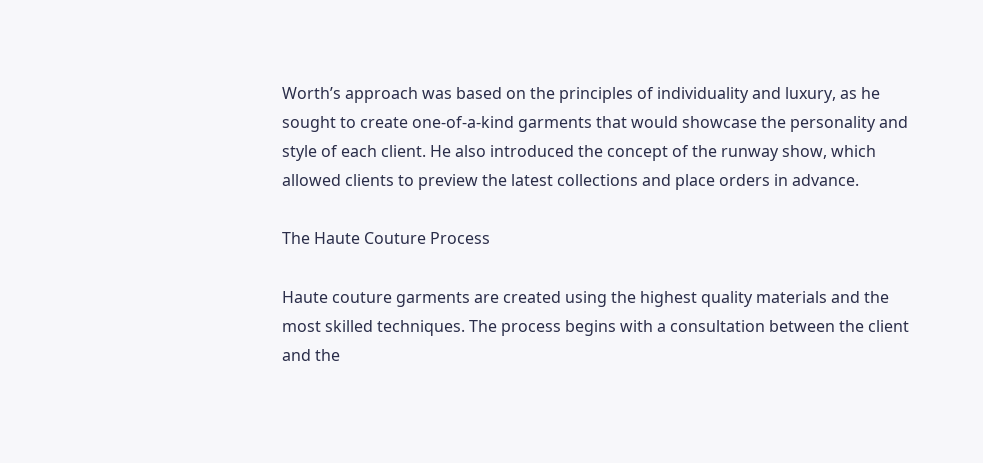Worth’s approach was based on the principles of individuality and luxury, as he sought to create one-of-a-kind garments that would showcase the personality and style of each client. He also introduced the concept of the runway show, which allowed clients to preview the latest collections and place orders in advance.

The Haute Couture Process

Haute couture garments are created using the highest quality materials and the most skilled techniques. The process begins with a consultation between the client and the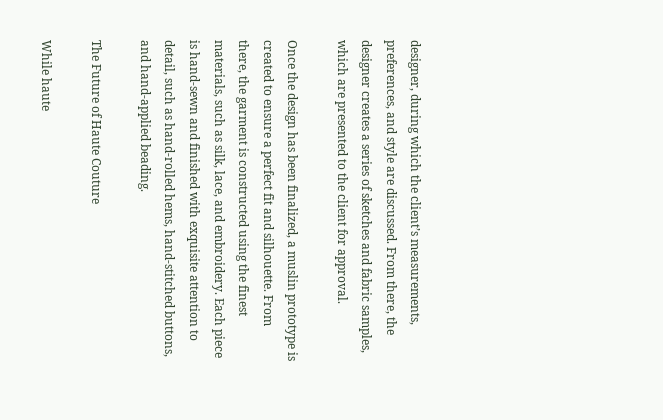designer, during which the client’s measurements, preferences, and style are discussed. From there, the designer creates a series of sketches and fabric samples, which are presented to the client for approval.

Once the design has been finalized, a muslin prototype is created to ensure a perfect fit and silhouette. From there, the garment is constructed using the finest materials, such as silk, lace, and embroidery. Each piece is hand-sewn and finished with exquisite attention to detail, such as hand-rolled hems, hand-stitched buttons, and hand-applied beading.

The Future of Haute Couture

While haute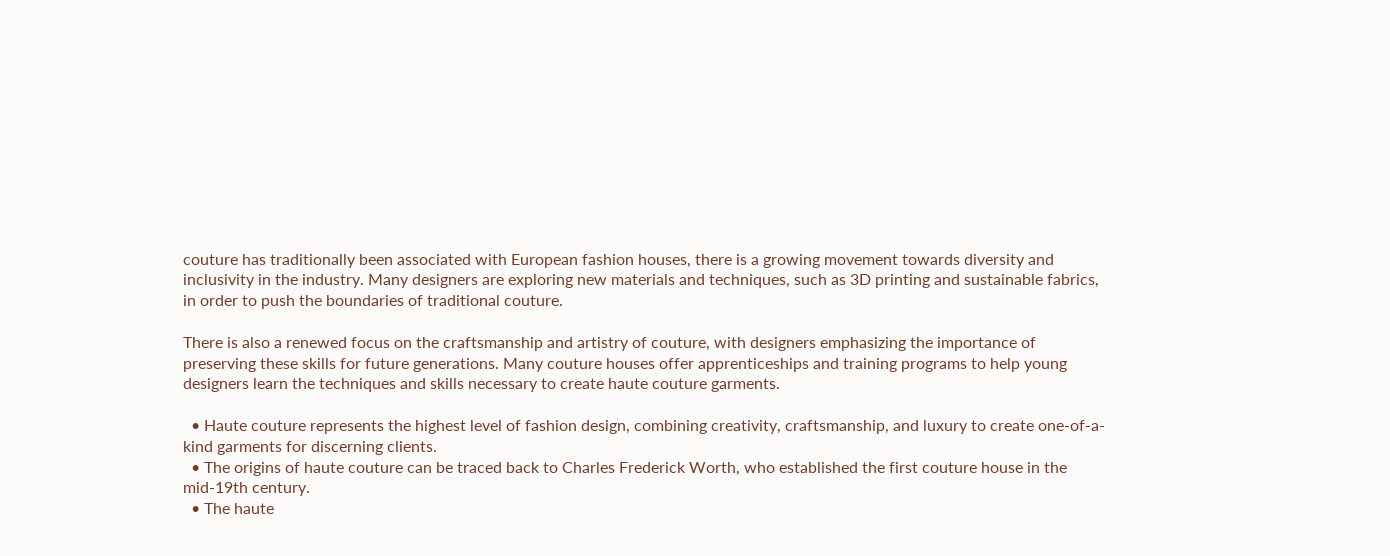couture has traditionally been associated with European fashion houses, there is a growing movement towards diversity and inclusivity in the industry. Many designers are exploring new materials and techniques, such as 3D printing and sustainable fabrics, in order to push the boundaries of traditional couture.

There is also a renewed focus on the craftsmanship and artistry of couture, with designers emphasizing the importance of preserving these skills for future generations. Many couture houses offer apprenticeships and training programs to help young designers learn the techniques and skills necessary to create haute couture garments.

  • Haute couture represents the highest level of fashion design, combining creativity, craftsmanship, and luxury to create one-of-a-kind garments for discerning clients.
  • The origins of haute couture can be traced back to Charles Frederick Worth, who established the first couture house in the mid-19th century.
  • The haute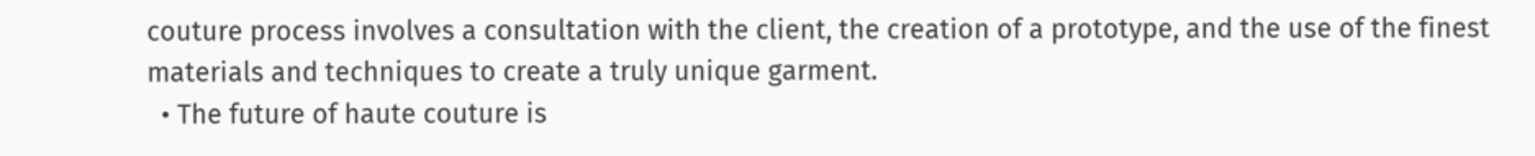couture process involves a consultation with the client, the creation of a prototype, and the use of the finest materials and techniques to create a truly unique garment.
  • The future of haute couture is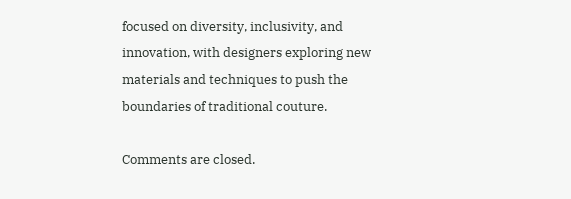focused on diversity, inclusivity, and innovation, with designers exploring new materials and techniques to push the boundaries of traditional couture.

Comments are closed.